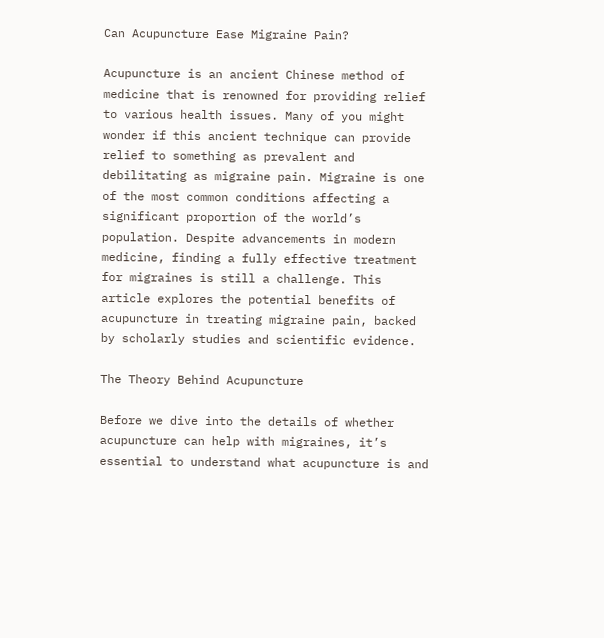Can Acupuncture Ease Migraine Pain?

Acupuncture is an ancient Chinese method of medicine that is renowned for providing relief to various health issues. Many of you might wonder if this ancient technique can provide relief to something as prevalent and debilitating as migraine pain. Migraine is one of the most common conditions affecting a significant proportion of the world’s population. Despite advancements in modern medicine, finding a fully effective treatment for migraines is still a challenge. This article explores the potential benefits of acupuncture in treating migraine pain, backed by scholarly studies and scientific evidence.

The Theory Behind Acupuncture

Before we dive into the details of whether acupuncture can help with migraines, it’s essential to understand what acupuncture is and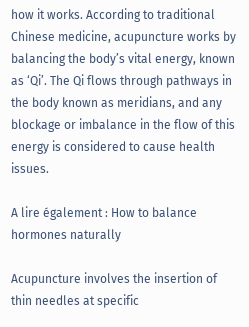how it works. According to traditional Chinese medicine, acupuncture works by balancing the body’s vital energy, known as ‘Qi’. The Qi flows through pathways in the body known as meridians, and any blockage or imbalance in the flow of this energy is considered to cause health issues.

A lire également : How to balance hormones naturally

Acupuncture involves the insertion of thin needles at specific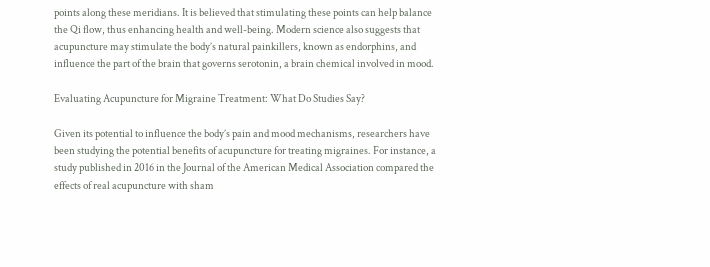points along these meridians. It is believed that stimulating these points can help balance the Qi flow, thus enhancing health and well-being. Modern science also suggests that acupuncture may stimulate the body’s natural painkillers, known as endorphins, and influence the part of the brain that governs serotonin, a brain chemical involved in mood.

Evaluating Acupuncture for Migraine Treatment: What Do Studies Say?

Given its potential to influence the body’s pain and mood mechanisms, researchers have been studying the potential benefits of acupuncture for treating migraines. For instance, a study published in 2016 in the Journal of the American Medical Association compared the effects of real acupuncture with sham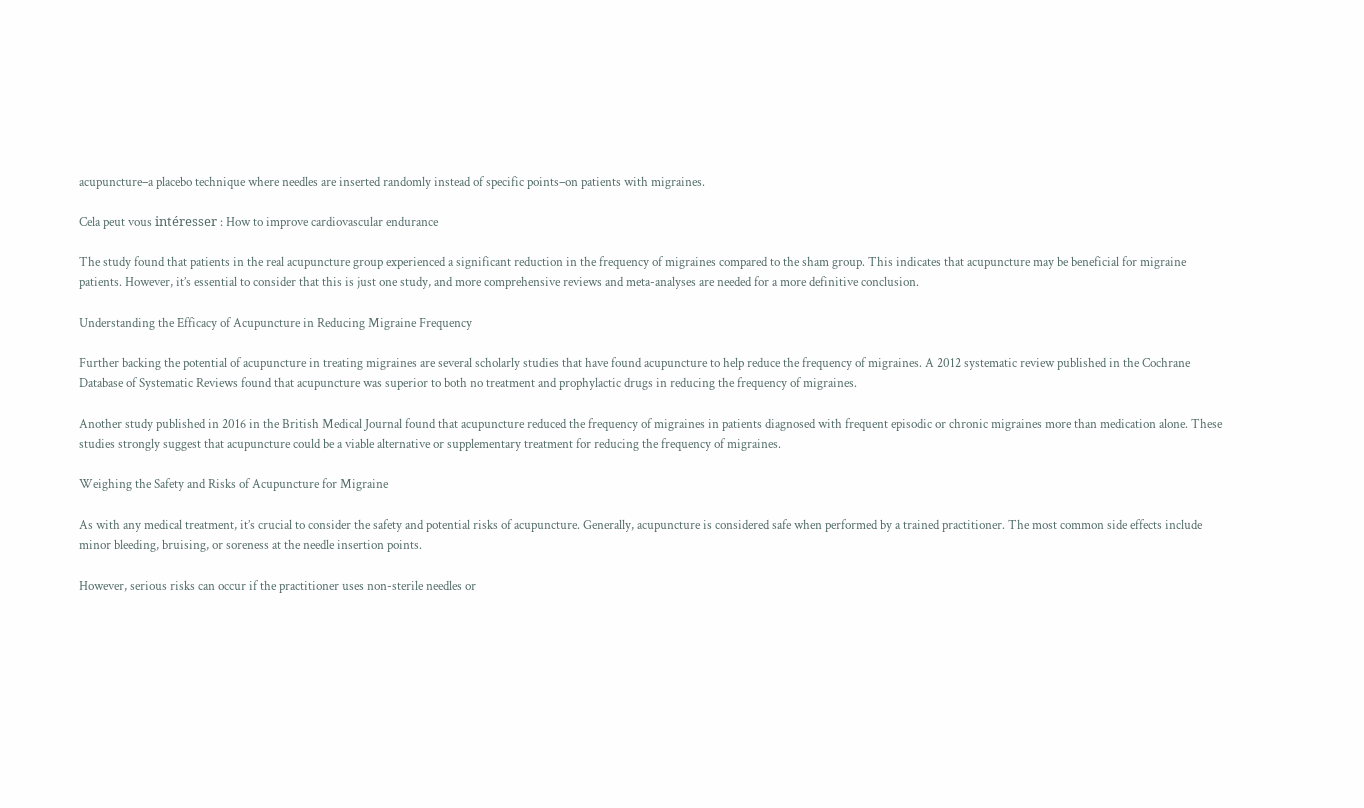acupuncture–a placebo technique where needles are inserted randomly instead of specific points–on patients with migraines.

Cela peut vous intéresser : How to improve cardiovascular endurance

The study found that patients in the real acupuncture group experienced a significant reduction in the frequency of migraines compared to the sham group. This indicates that acupuncture may be beneficial for migraine patients. However, it’s essential to consider that this is just one study, and more comprehensive reviews and meta-analyses are needed for a more definitive conclusion.

Understanding the Efficacy of Acupuncture in Reducing Migraine Frequency

Further backing the potential of acupuncture in treating migraines are several scholarly studies that have found acupuncture to help reduce the frequency of migraines. A 2012 systematic review published in the Cochrane Database of Systematic Reviews found that acupuncture was superior to both no treatment and prophylactic drugs in reducing the frequency of migraines.

Another study published in 2016 in the British Medical Journal found that acupuncture reduced the frequency of migraines in patients diagnosed with frequent episodic or chronic migraines more than medication alone. These studies strongly suggest that acupuncture could be a viable alternative or supplementary treatment for reducing the frequency of migraines.

Weighing the Safety and Risks of Acupuncture for Migraine

As with any medical treatment, it’s crucial to consider the safety and potential risks of acupuncture. Generally, acupuncture is considered safe when performed by a trained practitioner. The most common side effects include minor bleeding, bruising, or soreness at the needle insertion points.

However, serious risks can occur if the practitioner uses non-sterile needles or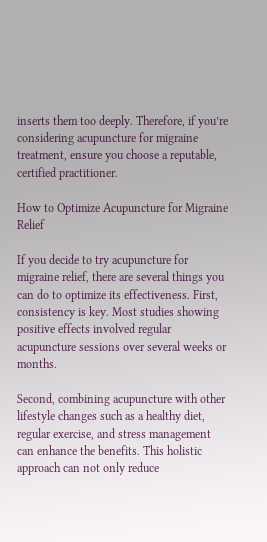inserts them too deeply. Therefore, if you’re considering acupuncture for migraine treatment, ensure you choose a reputable, certified practitioner.

How to Optimize Acupuncture for Migraine Relief

If you decide to try acupuncture for migraine relief, there are several things you can do to optimize its effectiveness. First, consistency is key. Most studies showing positive effects involved regular acupuncture sessions over several weeks or months.

Second, combining acupuncture with other lifestyle changes such as a healthy diet, regular exercise, and stress management can enhance the benefits. This holistic approach can not only reduce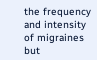the frequency and intensity of migraines but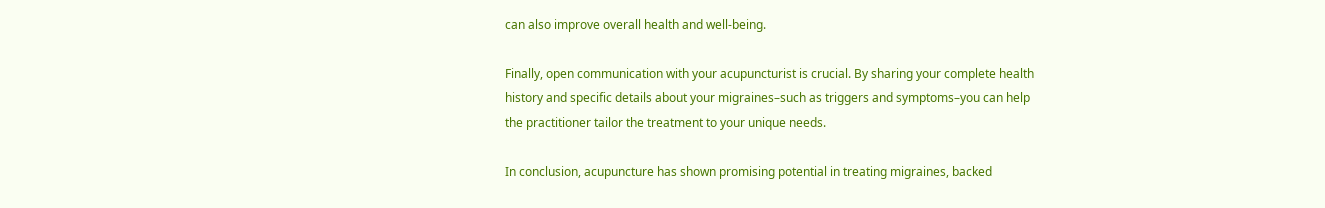can also improve overall health and well-being.

Finally, open communication with your acupuncturist is crucial. By sharing your complete health history and specific details about your migraines–such as triggers and symptoms–you can help the practitioner tailor the treatment to your unique needs.

In conclusion, acupuncture has shown promising potential in treating migraines, backed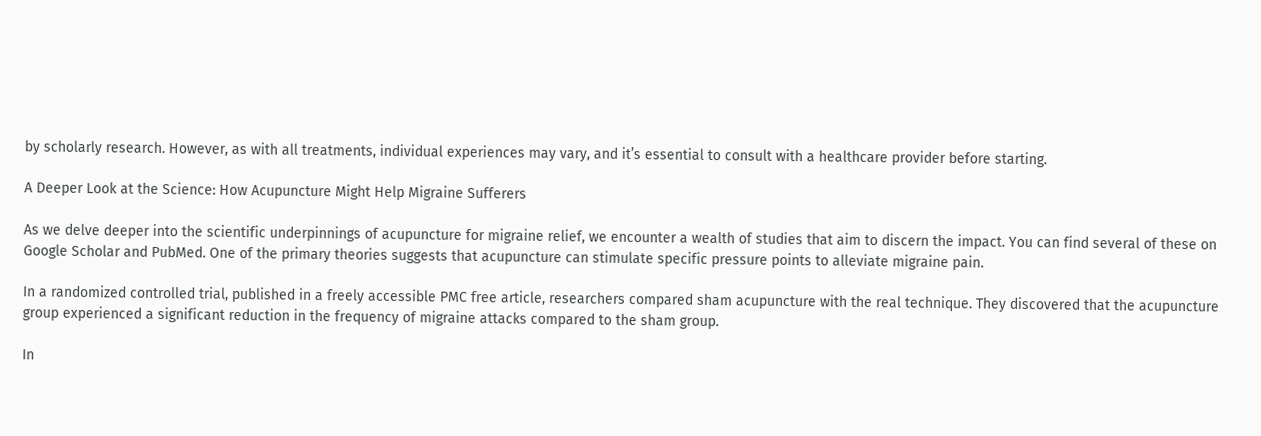by scholarly research. However, as with all treatments, individual experiences may vary, and it’s essential to consult with a healthcare provider before starting.

A Deeper Look at the Science: How Acupuncture Might Help Migraine Sufferers

As we delve deeper into the scientific underpinnings of acupuncture for migraine relief, we encounter a wealth of studies that aim to discern the impact. You can find several of these on Google Scholar and PubMed. One of the primary theories suggests that acupuncture can stimulate specific pressure points to alleviate migraine pain.

In a randomized controlled trial, published in a freely accessible PMC free article, researchers compared sham acupuncture with the real technique. They discovered that the acupuncture group experienced a significant reduction in the frequency of migraine attacks compared to the sham group.

In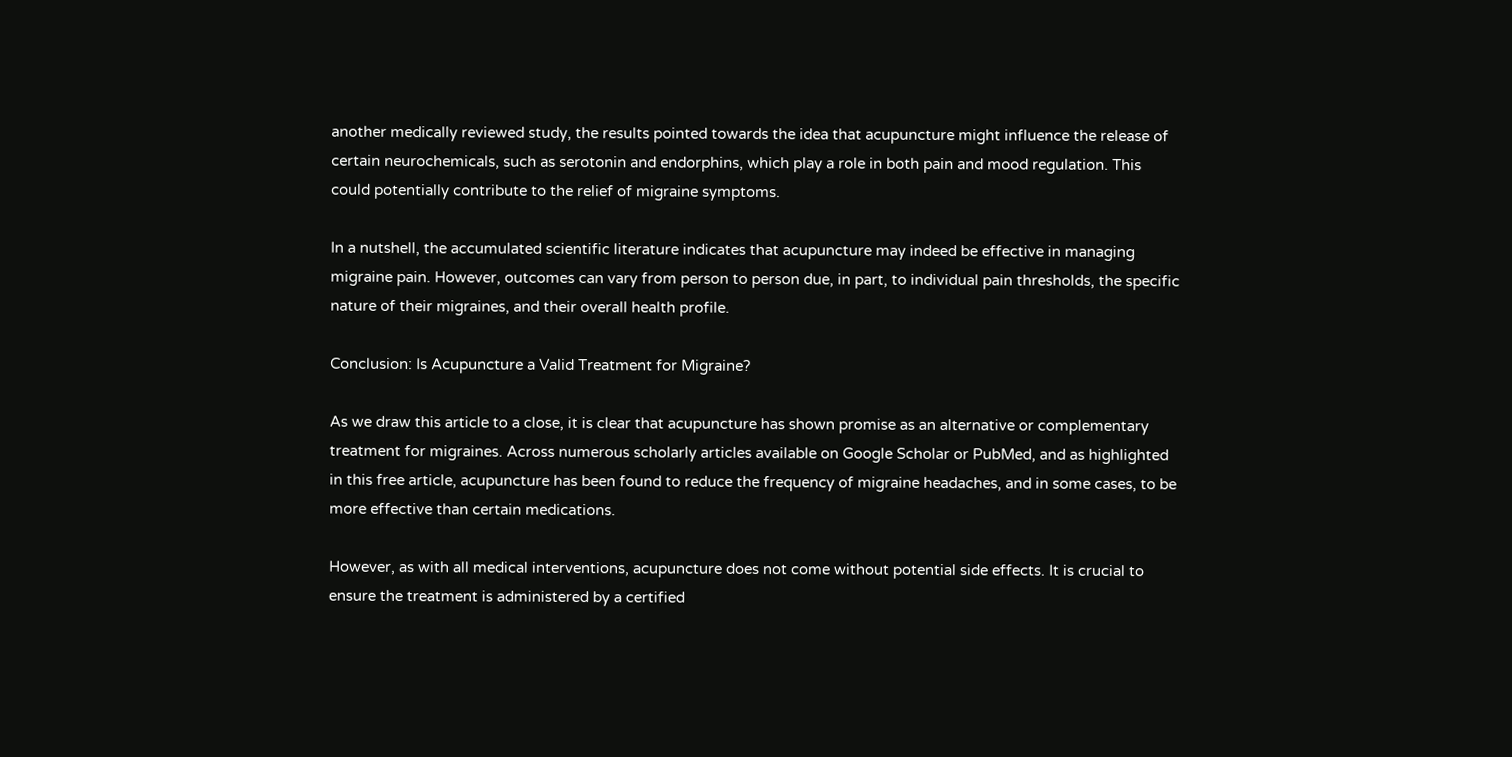another medically reviewed study, the results pointed towards the idea that acupuncture might influence the release of certain neurochemicals, such as serotonin and endorphins, which play a role in both pain and mood regulation. This could potentially contribute to the relief of migraine symptoms.

In a nutshell, the accumulated scientific literature indicates that acupuncture may indeed be effective in managing migraine pain. However, outcomes can vary from person to person due, in part, to individual pain thresholds, the specific nature of their migraines, and their overall health profile.

Conclusion: Is Acupuncture a Valid Treatment for Migraine?

As we draw this article to a close, it is clear that acupuncture has shown promise as an alternative or complementary treatment for migraines. Across numerous scholarly articles available on Google Scholar or PubMed, and as highlighted in this free article, acupuncture has been found to reduce the frequency of migraine headaches, and in some cases, to be more effective than certain medications.

However, as with all medical interventions, acupuncture does not come without potential side effects. It is crucial to ensure the treatment is administered by a certified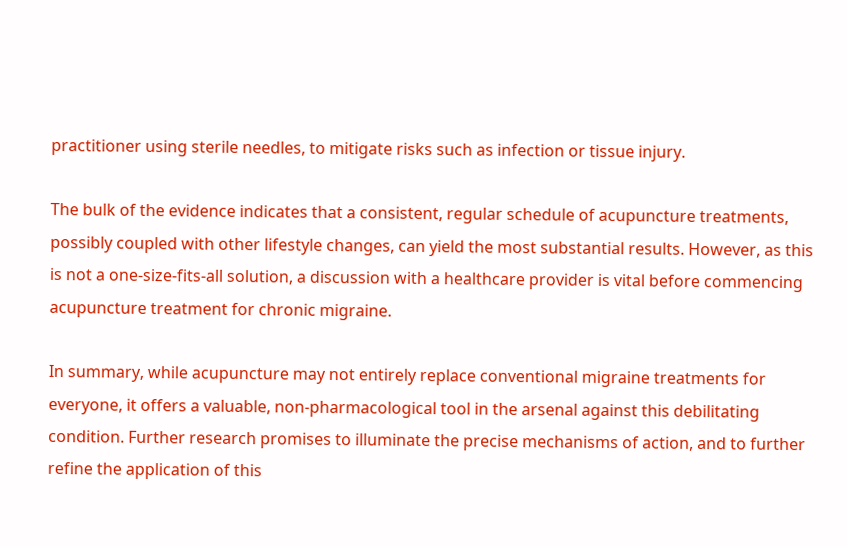practitioner using sterile needles, to mitigate risks such as infection or tissue injury.

The bulk of the evidence indicates that a consistent, regular schedule of acupuncture treatments, possibly coupled with other lifestyle changes, can yield the most substantial results. However, as this is not a one-size-fits-all solution, a discussion with a healthcare provider is vital before commencing acupuncture treatment for chronic migraine.

In summary, while acupuncture may not entirely replace conventional migraine treatments for everyone, it offers a valuable, non-pharmacological tool in the arsenal against this debilitating condition. Further research promises to illuminate the precise mechanisms of action, and to further refine the application of this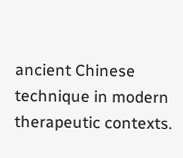ancient Chinese technique in modern therapeutic contexts.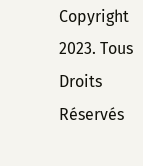Copyright 2023. Tous Droits Réservés